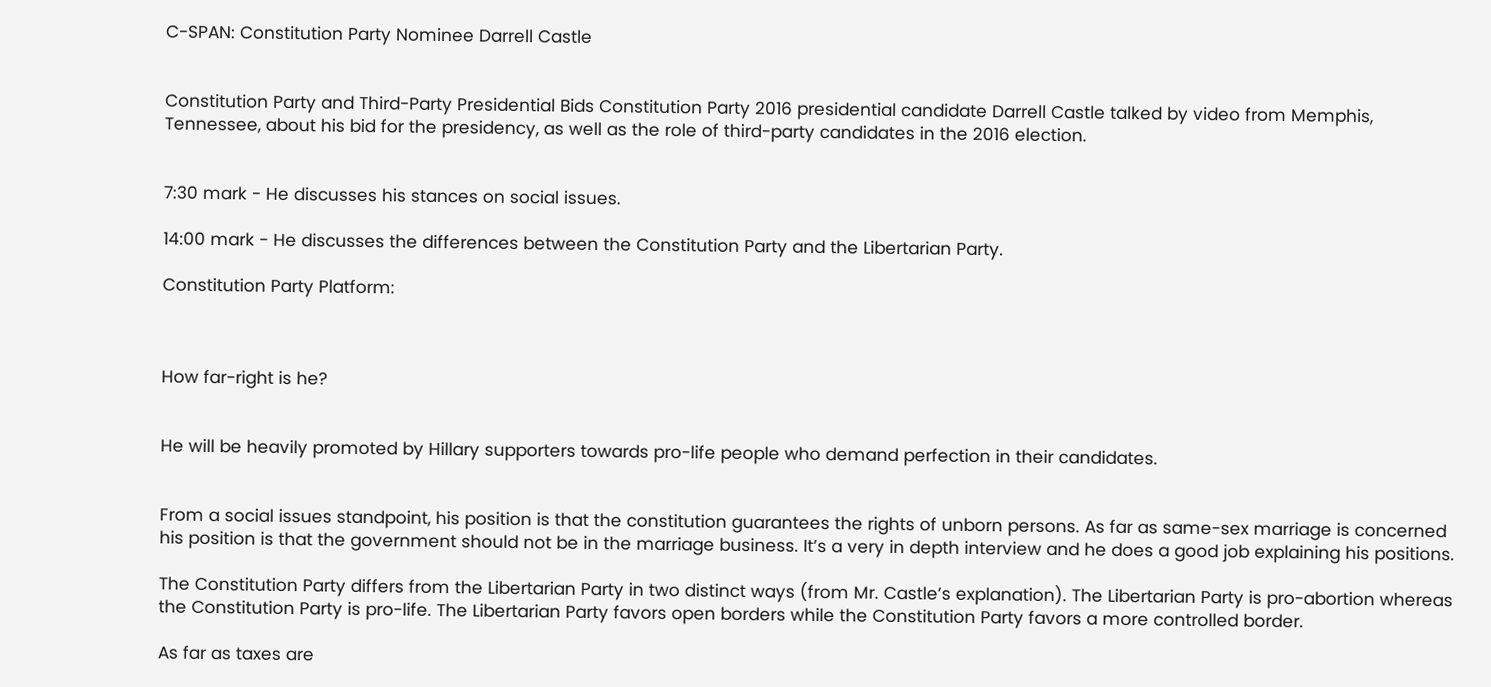C-SPAN: Constitution Party Nominee Darrell Castle


Constitution Party and Third-Party Presidential Bids Constitution Party 2016 presidential candidate Darrell Castle talked by video from Memphis, Tennessee, about his bid for the presidency, as well as the role of third-party candidates in the 2016 election.


7:30 mark - He discusses his stances on social issues.

14:00 mark - He discusses the differences between the Constitution Party and the Libertarian Party.

Constitution Party Platform:



How far-right is he?


He will be heavily promoted by Hillary supporters towards pro-life people who demand perfection in their candidates.


From a social issues standpoint, his position is that the constitution guarantees the rights of unborn persons. As far as same-sex marriage is concerned his position is that the government should not be in the marriage business. It’s a very in depth interview and he does a good job explaining his positions.

The Constitution Party differs from the Libertarian Party in two distinct ways (from Mr. Castle’s explanation). The Libertarian Party is pro-abortion whereas the Constitution Party is pro-life. The Libertarian Party favors open borders while the Constitution Party favors a more controlled border.

As far as taxes are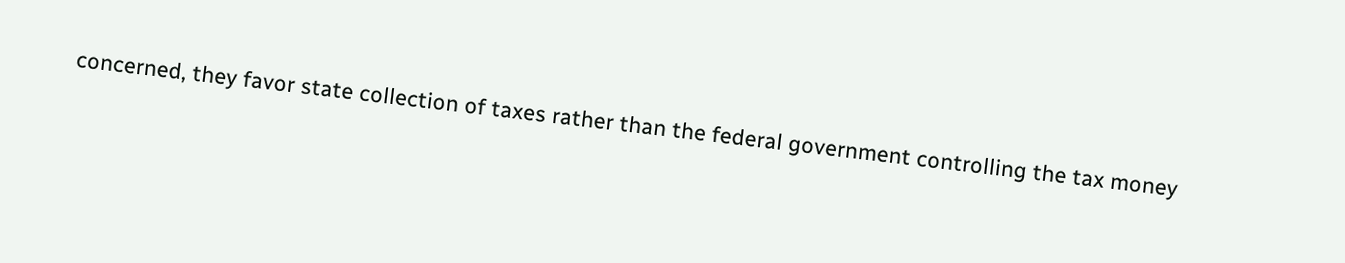concerned, they favor state collection of taxes rather than the federal government controlling the tax money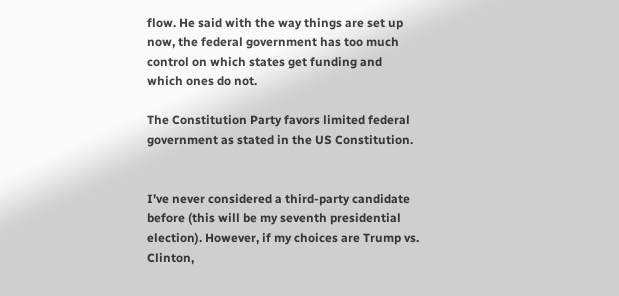flow. He said with the way things are set up now, the federal government has too much control on which states get funding and which ones do not.

The Constitution Party favors limited federal government as stated in the US Constitution.


I’ve never considered a third-party candidate before (this will be my seventh presidential election). However, if my choices are Trump vs. Clinton,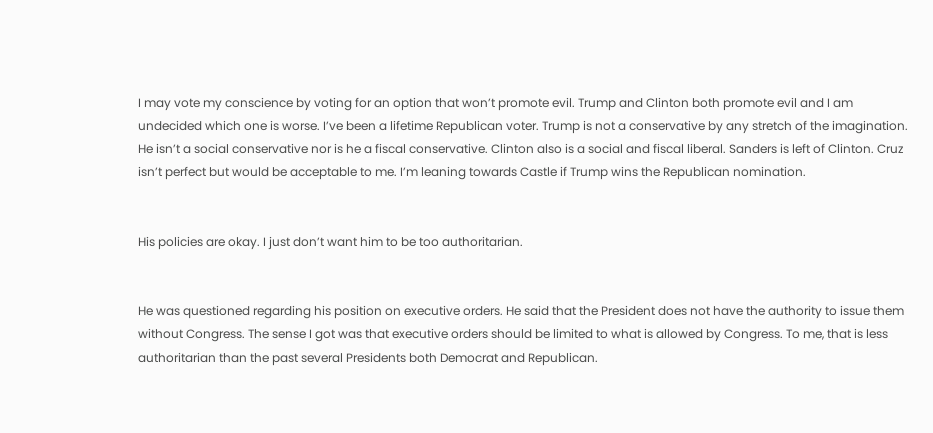I may vote my conscience by voting for an option that won’t promote evil. Trump and Clinton both promote evil and I am undecided which one is worse. I’ve been a lifetime Republican voter. Trump is not a conservative by any stretch of the imagination. He isn’t a social conservative nor is he a fiscal conservative. Clinton also is a social and fiscal liberal. Sanders is left of Clinton. Cruz isn’t perfect but would be acceptable to me. I’m leaning towards Castle if Trump wins the Republican nomination.


His policies are okay. I just don’t want him to be too authoritarian.


He was questioned regarding his position on executive orders. He said that the President does not have the authority to issue them without Congress. The sense I got was that executive orders should be limited to what is allowed by Congress. To me, that is less authoritarian than the past several Presidents both Democrat and Republican.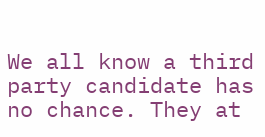We all know a third party candidate has no chance. They at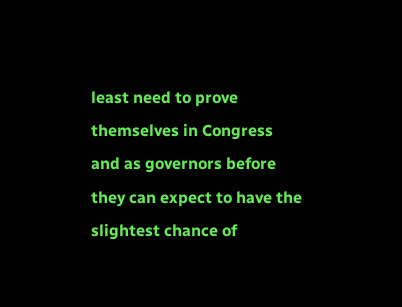least need to prove themselves in Congress and as governors before they can expect to have the slightest chance of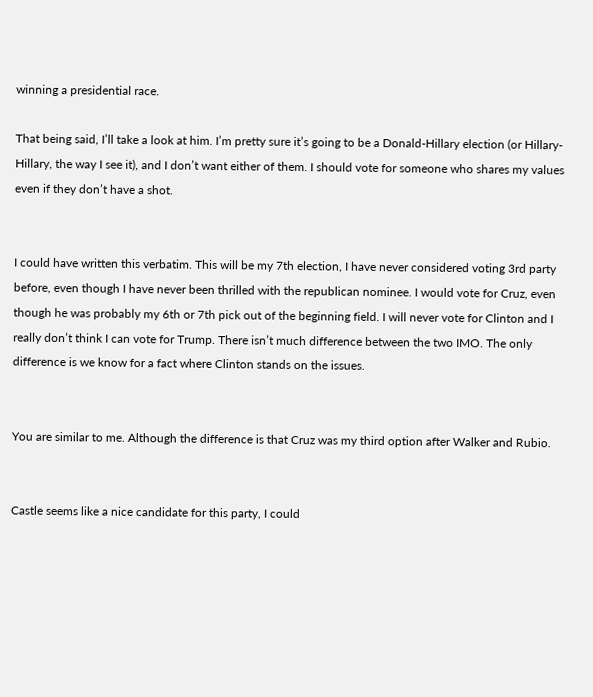winning a presidential race.

That being said, I’ll take a look at him. I’m pretty sure it’s going to be a Donald-Hillary election (or Hillary-Hillary, the way I see it), and I don’t want either of them. I should vote for someone who shares my values even if they don’t have a shot.


I could have written this verbatim. This will be my 7th election, I have never considered voting 3rd party before, even though I have never been thrilled with the republican nominee. I would vote for Cruz, even though he was probably my 6th or 7th pick out of the beginning field. I will never vote for Clinton and I really don’t think I can vote for Trump. There isn’t much difference between the two IMO. The only difference is we know for a fact where Clinton stands on the issues.


You are similar to me. Although the difference is that Cruz was my third option after Walker and Rubio.


Castle seems like a nice candidate for this party, I could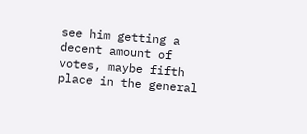see him getting a decent amount of votes, maybe fifth place in the general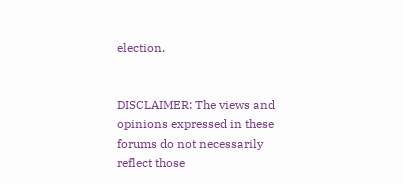election.


DISCLAIMER: The views and opinions expressed in these forums do not necessarily reflect those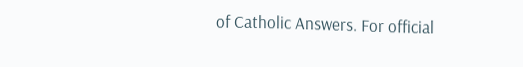of Catholic Answers. For official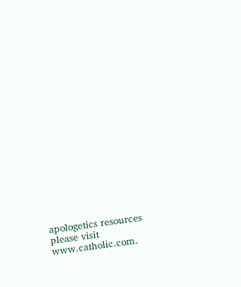apologetics resources please visit www.catholic.com.